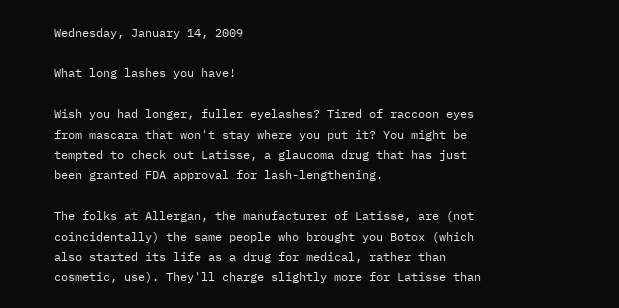Wednesday, January 14, 2009

What long lashes you have!

Wish you had longer, fuller eyelashes? Tired of raccoon eyes from mascara that won't stay where you put it? You might be tempted to check out Latisse, a glaucoma drug that has just been granted FDA approval for lash-lengthening.

The folks at Allergan, the manufacturer of Latisse, are (not coincidentally) the same people who brought you Botox (which also started its life as a drug for medical, rather than cosmetic, use). They'll charge slightly more for Latisse than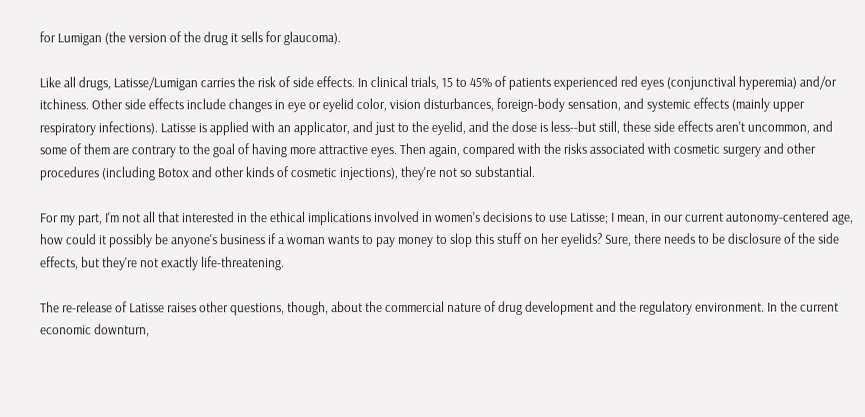for Lumigan (the version of the drug it sells for glaucoma).

Like all drugs, Latisse/Lumigan carries the risk of side effects. In clinical trials, 15 to 45% of patients experienced red eyes (conjunctival hyperemia) and/or itchiness. Other side effects include changes in eye or eyelid color, vision disturbances, foreign-body sensation, and systemic effects (mainly upper respiratory infections). Latisse is applied with an applicator, and just to the eyelid, and the dose is less--but still, these side effects aren't uncommon, and some of them are contrary to the goal of having more attractive eyes. Then again, compared with the risks associated with cosmetic surgery and other procedures (including Botox and other kinds of cosmetic injections), they're not so substantial.

For my part, I'm not all that interested in the ethical implications involved in women's decisions to use Latisse; I mean, in our current autonomy-centered age, how could it possibly be anyone's business if a woman wants to pay money to slop this stuff on her eyelids? Sure, there needs to be disclosure of the side effects, but they're not exactly life-threatening.

The re-release of Latisse raises other questions, though, about the commercial nature of drug development and the regulatory environment. In the current economic downturn,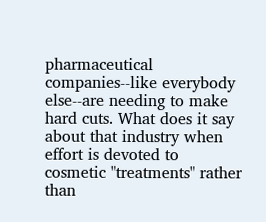pharmaceutical companies--like everybody else--are needing to make hard cuts. What does it say about that industry when effort is devoted to cosmetic "treatments" rather than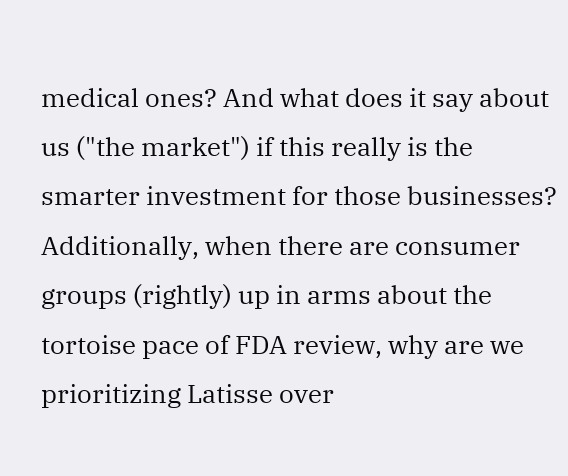medical ones? And what does it say about us ("the market") if this really is the smarter investment for those businesses? Additionally, when there are consumer groups (rightly) up in arms about the tortoise pace of FDA review, why are we prioritizing Latisse over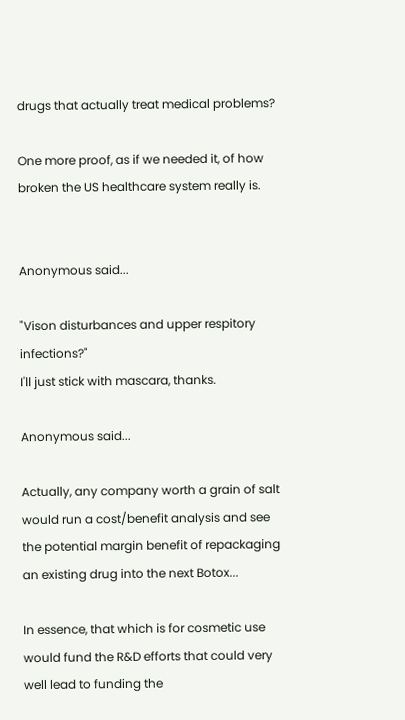drugs that actually treat medical problems?

One more proof, as if we needed it, of how broken the US healthcare system really is.


Anonymous said...

"Vison disturbances and upper respitory infections?"
I'll just stick with mascara, thanks.

Anonymous said...

Actually, any company worth a grain of salt would run a cost/benefit analysis and see the potential margin benefit of repackaging an existing drug into the next Botox...

In essence, that which is for cosmetic use would fund the R&D efforts that could very well lead to funding the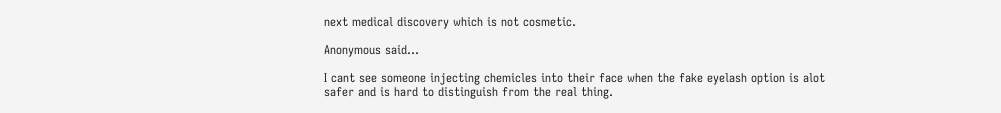next medical discovery which is not cosmetic.

Anonymous said...

I cant see someone injecting chemicles into their face when the fake eyelash option is alot safer and is hard to distinguish from the real thing.